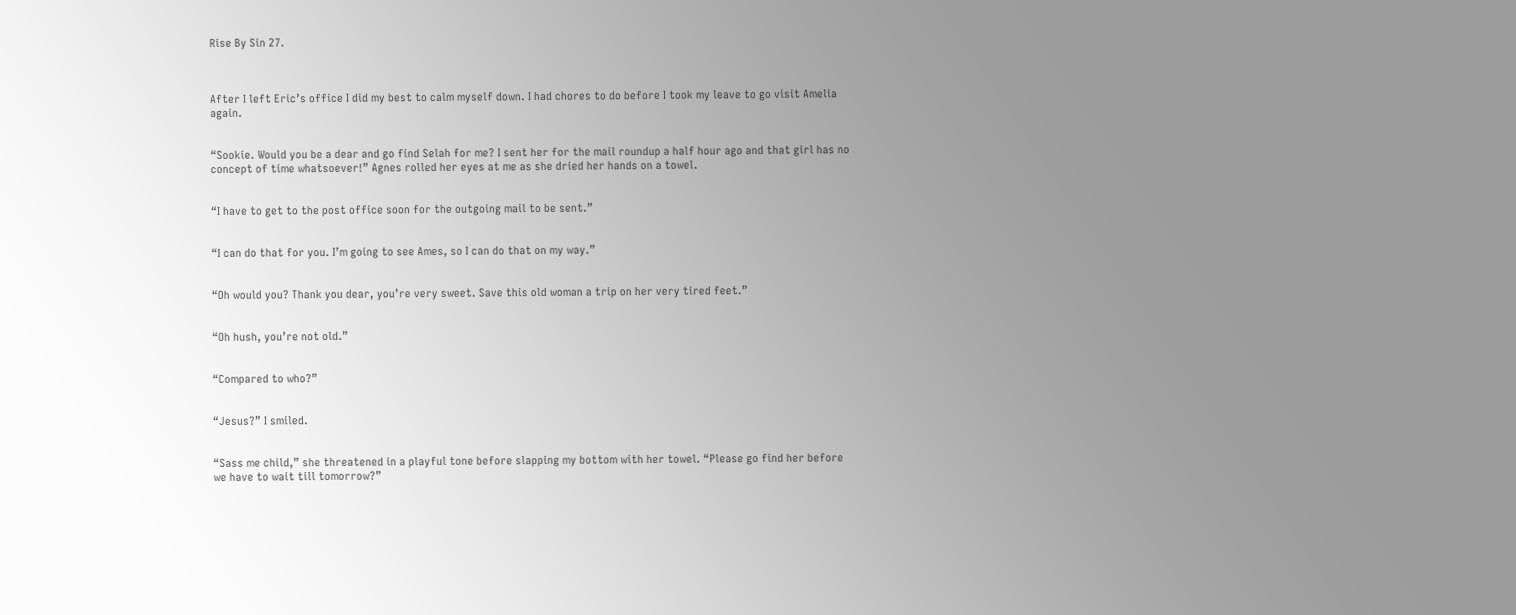Rise By Sin 27.



After I left Eric’s office I did my best to calm myself down. I had chores to do before I took my leave to go visit Amelia again.


“Sookie. Would you be a dear and go find Selah for me? I sent her for the mail roundup a half hour ago and that girl has no concept of time whatsoever!” Agnes rolled her eyes at me as she dried her hands on a towel.


“I have to get to the post office soon for the outgoing mail to be sent.”


“I can do that for you. I’m going to see Ames, so I can do that on my way.”


“Oh would you? Thank you dear, you’re very sweet. Save this old woman a trip on her very tired feet.”


“Oh hush, you’re not old.”


“Compared to who?”


“Jesus?” I smiled.


“Sass me child,” she threatened in a playful tone before slapping my bottom with her towel. “Please go find her before we have to wait till tomorrow?”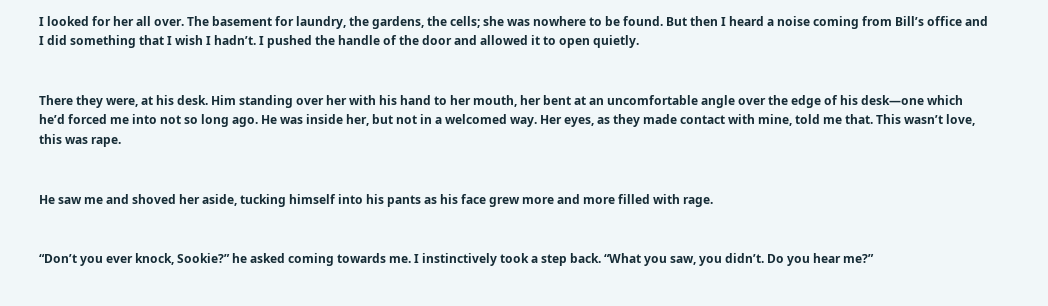I looked for her all over. The basement for laundry, the gardens, the cells; she was nowhere to be found. But then I heard a noise coming from Bill’s office and I did something that I wish I hadn’t. I pushed the handle of the door and allowed it to open quietly.


There they were, at his desk. Him standing over her with his hand to her mouth, her bent at an uncomfortable angle over the edge of his desk—one which he’d forced me into not so long ago. He was inside her, but not in a welcomed way. Her eyes, as they made contact with mine, told me that. This wasn’t love, this was rape.


He saw me and shoved her aside, tucking himself into his pants as his face grew more and more filled with rage.


“Don’t you ever knock, Sookie?” he asked coming towards me. I instinctively took a step back. “What you saw, you didn’t. Do you hear me?”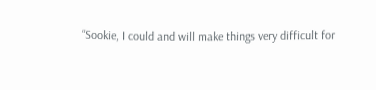“Sookie, I could and will make things very difficult for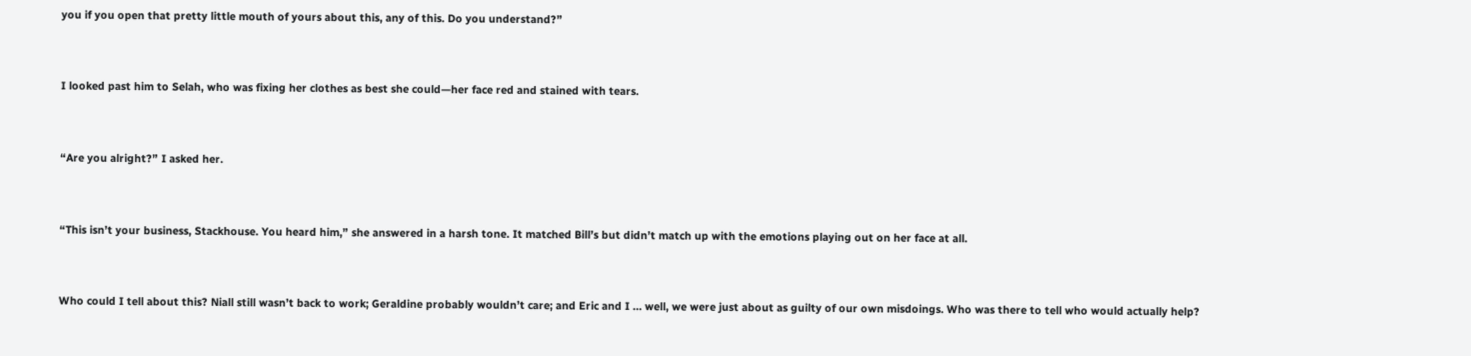you if you open that pretty little mouth of yours about this, any of this. Do you understand?”


I looked past him to Selah, who was fixing her clothes as best she could—her face red and stained with tears.


“Are you alright?” I asked her.


“This isn’t your business, Stackhouse. You heard him,” she answered in a harsh tone. It matched Bill’s but didn’t match up with the emotions playing out on her face at all.


Who could I tell about this? Niall still wasn’t back to work; Geraldine probably wouldn’t care; and Eric and I … well, we were just about as guilty of our own misdoings. Who was there to tell who would actually help?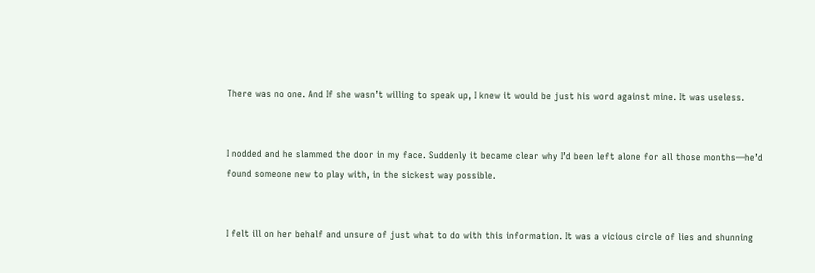There was no one. And If she wasn’t willing to speak up, I knew it would be just his word against mine. It was useless.


I nodded and he slammed the door in my face. Suddenly it became clear why I’d been left alone for all those months—he’d found someone new to play with, in the sickest way possible.


I felt ill on her behalf and unsure of just what to do with this information. It was a vicious circle of lies and shunning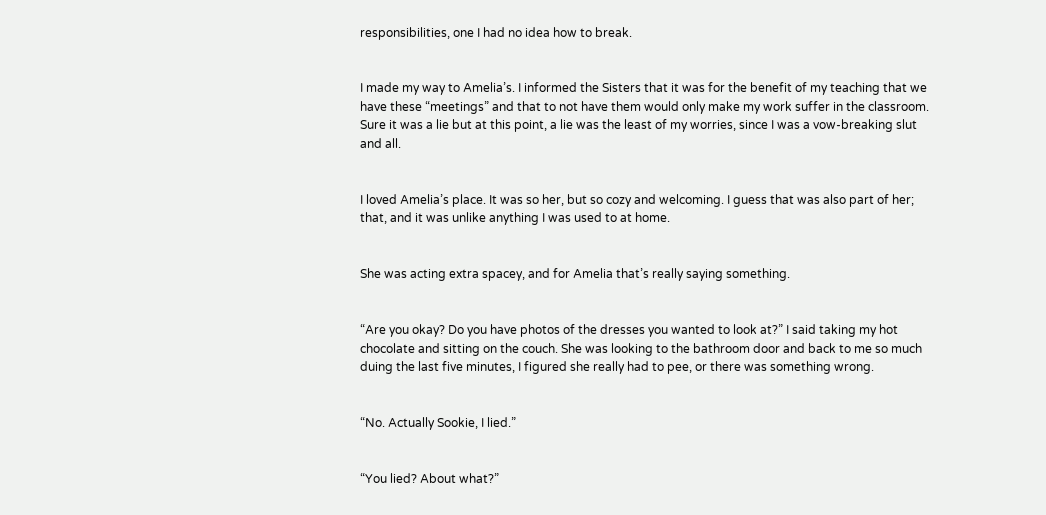responsibilities, one I had no idea how to break.


I made my way to Amelia’s. I informed the Sisters that it was for the benefit of my teaching that we have these “meetings” and that to not have them would only make my work suffer in the classroom. Sure it was a lie but at this point, a lie was the least of my worries, since I was a vow-breaking slut and all.


I loved Amelia’s place. It was so her, but so cozy and welcoming. I guess that was also part of her; that, and it was unlike anything I was used to at home.


She was acting extra spacey, and for Amelia that’s really saying something.


“Are you okay? Do you have photos of the dresses you wanted to look at?” I said taking my hot chocolate and sitting on the couch. She was looking to the bathroom door and back to me so much duing the last five minutes, I figured she really had to pee, or there was something wrong.


“No. Actually Sookie, I lied.”


“You lied? About what?”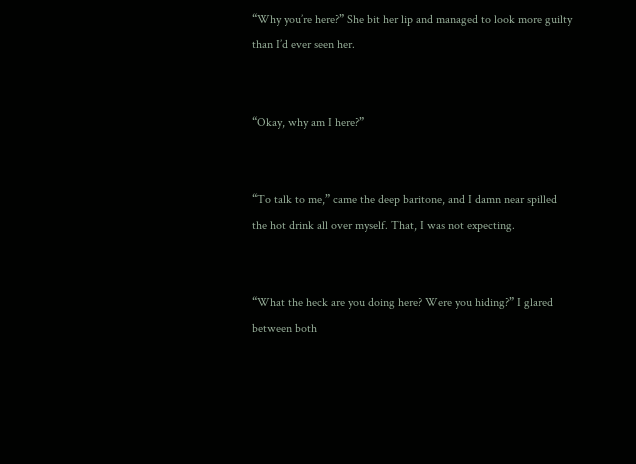“Why you’re here?” She bit her lip and managed to look more guilty than I’d ever seen her.


“Okay, why am I here?”


“To talk to me,” came the deep baritone, and I damn near spilled the hot drink all over myself. That, I was not expecting.


“What the heck are you doing here? Were you hiding?” I glared between both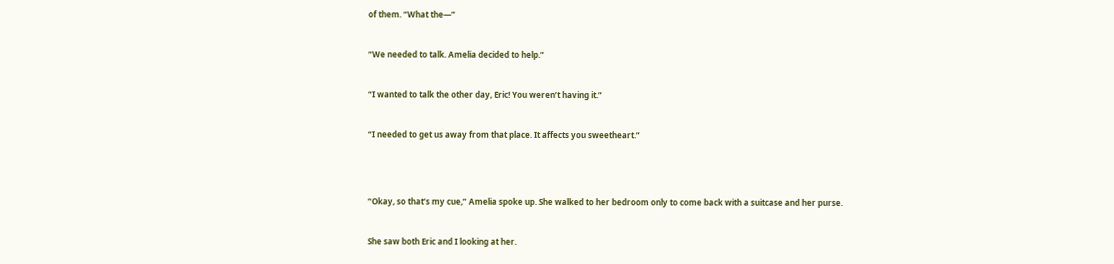of them. “What the—”


“We needed to talk. Amelia decided to help.”


“I wanted to talk the other day, Eric! You weren’t having it.”


“I needed to get us away from that place. It affects you sweetheart.”




“Okay, so that’s my cue,” Amelia spoke up. She walked to her bedroom only to come back with a suitcase and her purse.


She saw both Eric and I looking at her.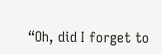“Oh, did I forget to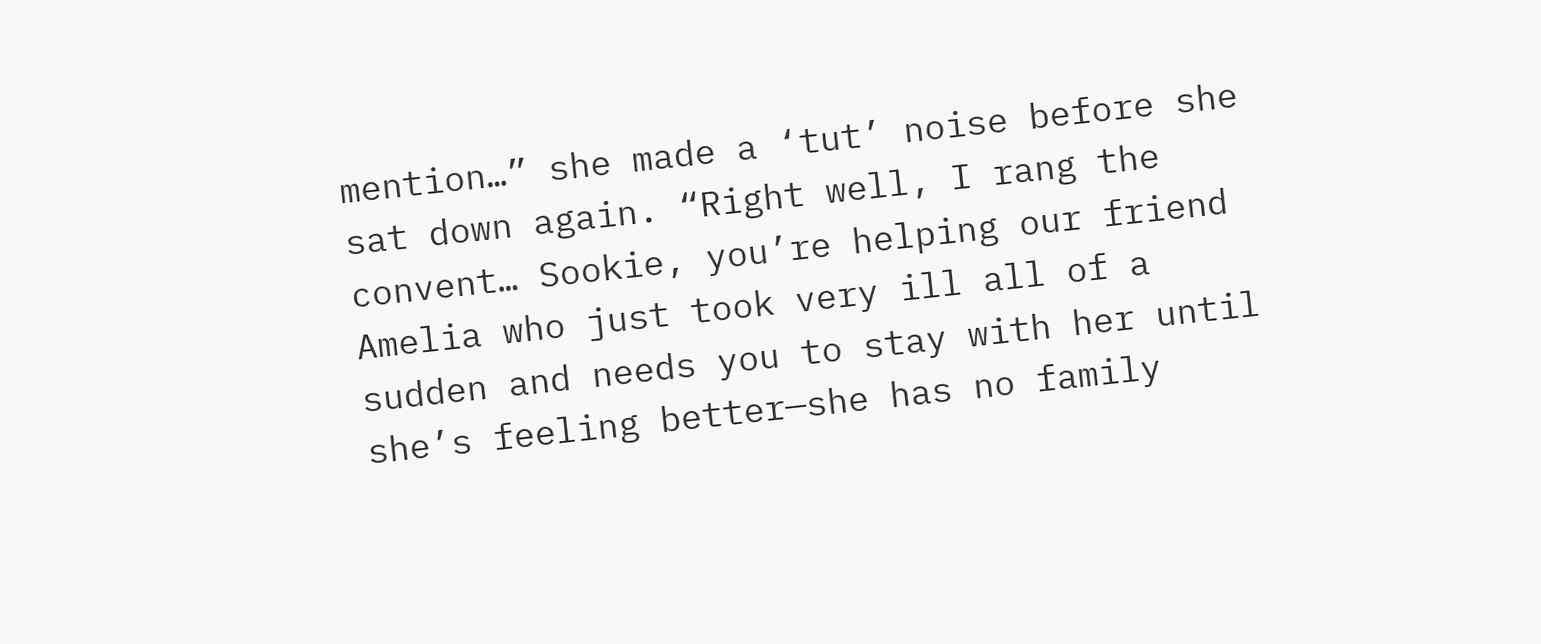mention…” she made a ‘tut’ noise before she sat down again. “Right well, I rang the convent… Sookie, you’re helping our friend Amelia who just took very ill all of a sudden and needs you to stay with her until she’s feeling better—she has no family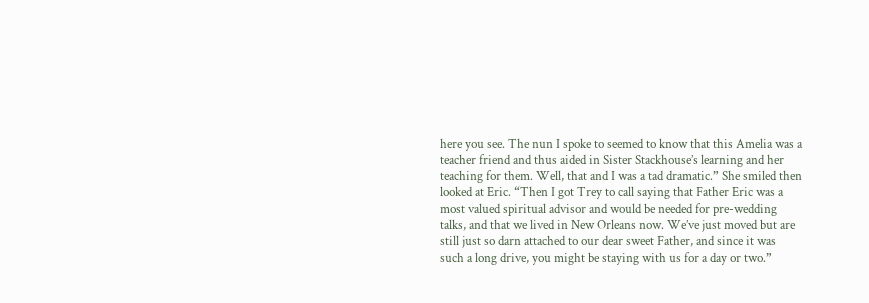here you see. The nun I spoke to seemed to know that this Amelia was a teacher friend and thus aided in Sister Stackhouse’s learning and her teaching for them. Well, that and I was a tad dramatic.” She smiled then looked at Eric. “Then I got Trey to call saying that Father Eric was a most valued spiritual advisor and would be needed for pre-wedding talks, and that we lived in New Orleans now. We’ve just moved but are still just so darn attached to our dear sweet Father, and since it was such a long drive, you might be staying with us for a day or two.”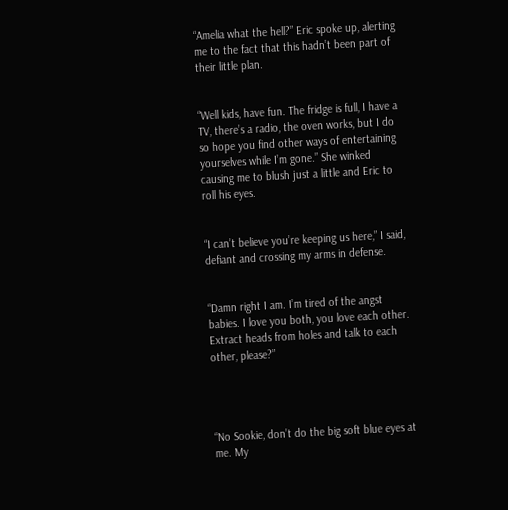“Amelia what the hell?” Eric spoke up, alerting me to the fact that this hadn’t been part of their little plan.


“Well kids, have fun. The fridge is full, I have a TV, there’s a radio, the oven works, but I do so hope you find other ways of entertaining yourselves while I’m gone.” She winked causing me to blush just a little and Eric to roll his eyes.


“I can’t believe you’re keeping us here,” I said, defiant and crossing my arms in defense.


“Damn right I am. I’m tired of the angst babies. I love you both, you love each other. Extract heads from holes and talk to each other, please?”




“No Sookie, don’t do the big soft blue eyes at me. My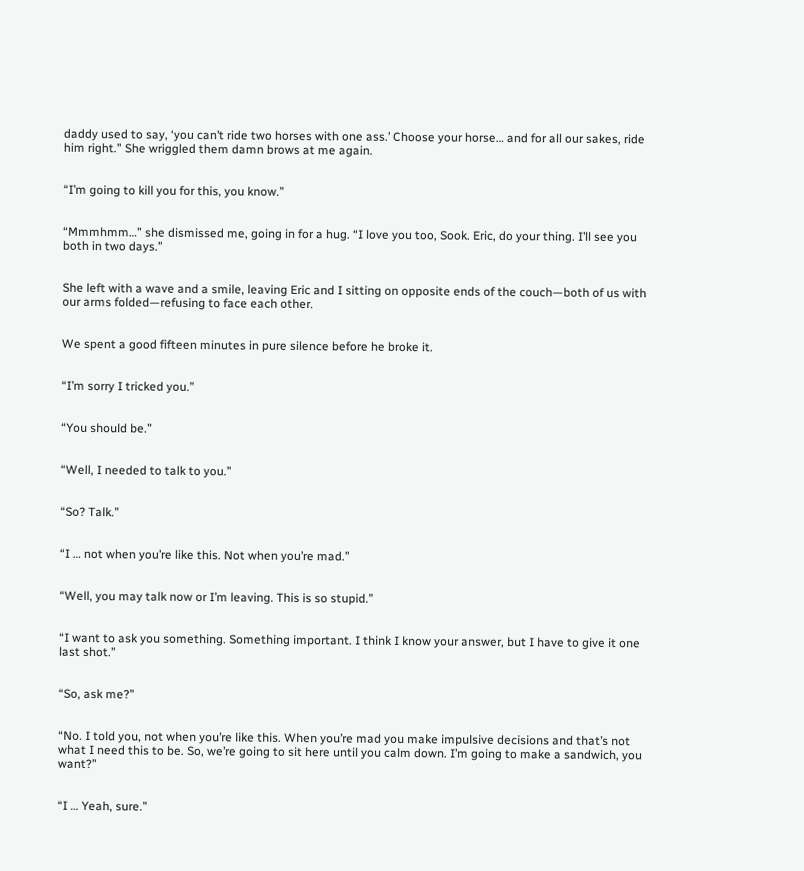daddy used to say, ‘you can’t ride two horses with one ass.’ Choose your horse… and for all our sakes, ride him right.” She wriggled them damn brows at me again.


“I’m going to kill you for this, you know.”


“Mmmhmm…” she dismissed me, going in for a hug. “I love you too, Sook. Eric, do your thing. I’ll see you both in two days.”


She left with a wave and a smile, leaving Eric and I sitting on opposite ends of the couch—both of us with our arms folded—refusing to face each other.


We spent a good fifteen minutes in pure silence before he broke it.


“I’m sorry I tricked you.”


“You should be.”


“Well, I needed to talk to you.”


“So? Talk.”


“I … not when you’re like this. Not when you’re mad.”


“Well, you may talk now or I’m leaving. This is so stupid.”


“I want to ask you something. Something important. I think I know your answer, but I have to give it one last shot.”


“So, ask me?”


“No. I told you, not when you’re like this. When you’re mad you make impulsive decisions and that’s not what I need this to be. So, we’re going to sit here until you calm down. I’m going to make a sandwich, you want?”


“I … Yeah, sure.”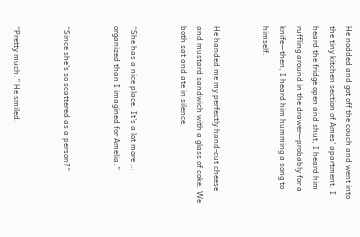He nodded and got off the couch and went into the tiny kitchen section of Ames’ apartment. I heard the fridge open and shut, I heard him ruffling around in the drawer—probably for a knife—then, I heard him humming a song to himself.


He handed me my perfectly hand-cut cheese and mustard sandwich with a glass of coke. We both sat and ate in silence.


“She has a nice place. It’s a lot more … organized than I imagined for Amelia.”


“Since she’s so scattered as a person?”


“Pretty much.” He smiled.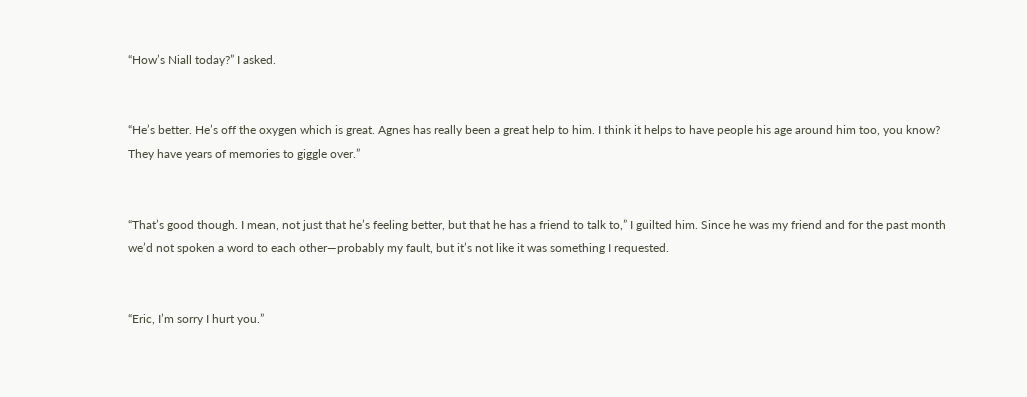“How’s Niall today?” I asked.


“He’s better. He’s off the oxygen which is great. Agnes has really been a great help to him. I think it helps to have people his age around him too, you know? They have years of memories to giggle over.”


“That’s good though. I mean, not just that he’s feeling better, but that he has a friend to talk to,” I guilted him. Since he was my friend and for the past month we’d not spoken a word to each other—probably my fault, but it’s not like it was something I requested.


“Eric, I’m sorry I hurt you.”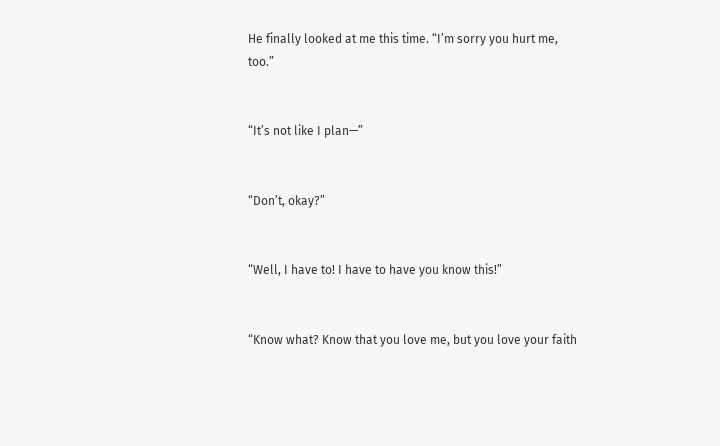He finally looked at me this time. “I’m sorry you hurt me, too.”


“It’s not like I plan—”


“Don’t, okay?”


“Well, I have to! I have to have you know this!”


“Know what? Know that you love me, but you love your faith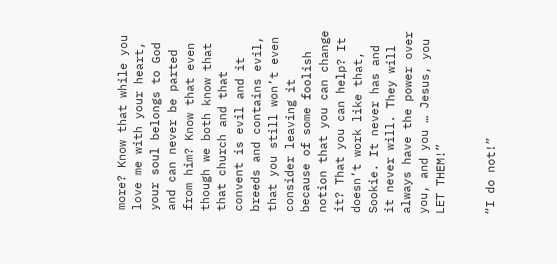more? Know that while you love me with your heart, your soul belongs to God and can never be parted from him? Know that even though we both know that that church and that convent is evil and it breeds and contains evil, that you still won’t even consider leaving it because of some foolish notion that you can change it? That you can help? It doesn’t work like that, Sookie. It never has and it never will. They will always have the power over you, and you … Jesus, you LET THEM!”


“I do not!”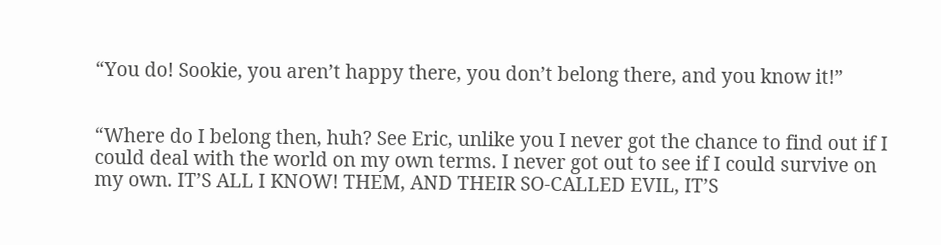“You do! Sookie, you aren’t happy there, you don’t belong there, and you know it!”


“Where do I belong then, huh? See Eric, unlike you I never got the chance to find out if I could deal with the world on my own terms. I never got out to see if I could survive on my own. IT’S ALL I KNOW! THEM, AND THEIR SO-CALLED EVIL, IT’S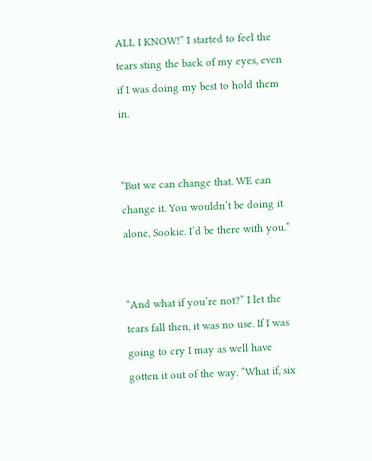ALL I KNOW!” I started to feel the tears sting the back of my eyes, even if I was doing my best to hold them in.


“But we can change that. WE can change it. You wouldn’t be doing it alone, Sookie. I’d be there with you.”


“And what if you’re not?” I let the tears fall then, it was no use. If I was going to cry I may as well have gotten it out of the way. “What if, six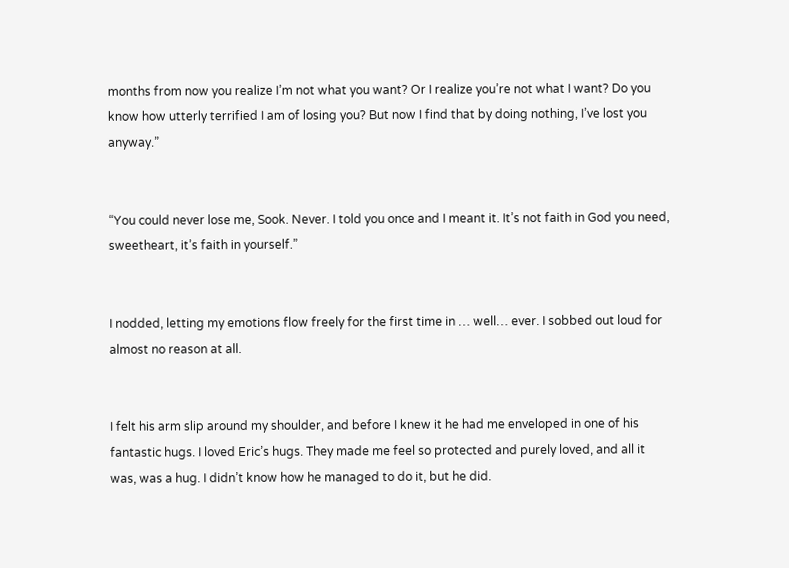months from now you realize I’m not what you want? Or I realize you’re not what I want? Do you know how utterly terrified I am of losing you? But now I find that by doing nothing, I’ve lost you anyway.”


“You could never lose me, Sook. Never. I told you once and I meant it. It’s not faith in God you need, sweetheart, it’s faith in yourself.”


I nodded, letting my emotions flow freely for the first time in … well… ever. I sobbed out loud for almost no reason at all.


I felt his arm slip around my shoulder, and before I knew it he had me enveloped in one of his fantastic hugs. I loved Eric’s hugs. They made me feel so protected and purely loved, and all it was, was a hug. I didn’t know how he managed to do it, but he did.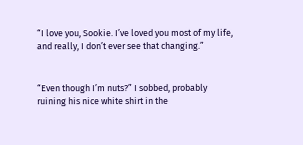“I love you, Sookie. I’ve loved you most of my life, and really, I don’t ever see that changing.”


“Even though I’m nuts?” I sobbed, probably ruining his nice white shirt in the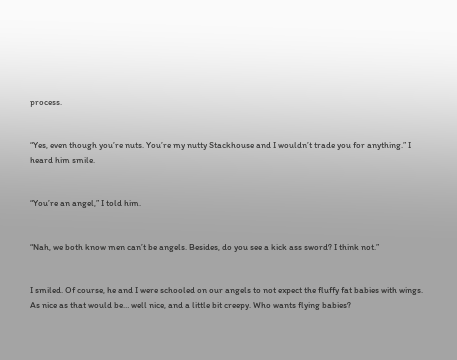process.


“Yes, even though you’re nuts. You’re my nutty Stackhouse and I wouldn’t trade you for anything.” I heard him smile.


“You’re an angel,” I told him.


“Nah, we both know men can’t be angels. Besides, do you see a kick ass sword? I think not.”


I smiled. Of course, he and I were schooled on our angels to not expect the fluffy fat babies with wings. As nice as that would be… well nice, and a little bit creepy. Who wants flying babies?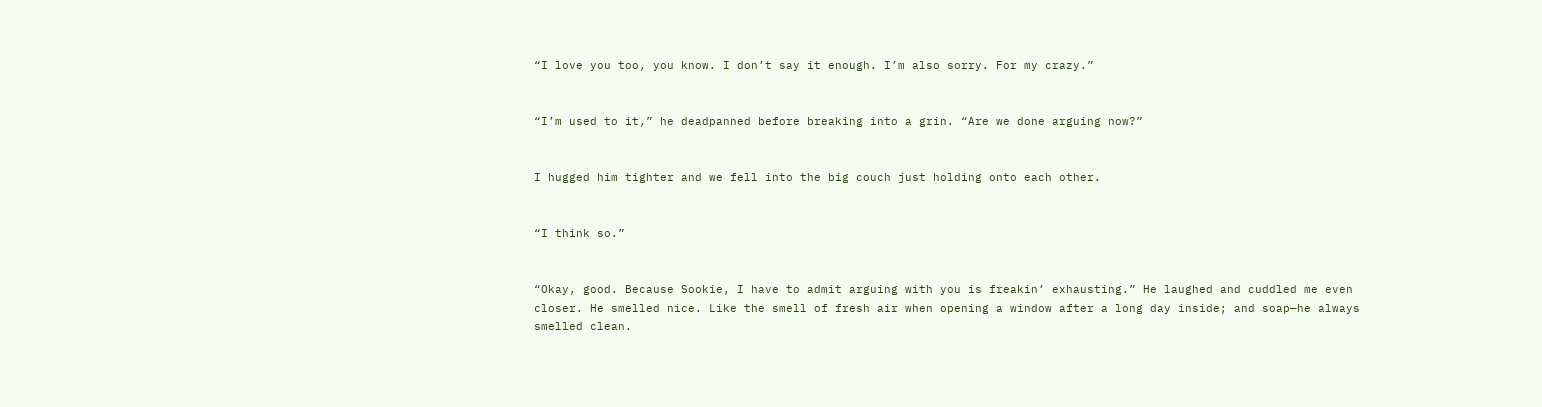“I love you too, you know. I don’t say it enough. I’m also sorry. For my crazy.”


“I’m used to it,” he deadpanned before breaking into a grin. “Are we done arguing now?”


I hugged him tighter and we fell into the big couch just holding onto each other.


“I think so.”


“Okay, good. Because Sookie, I have to admit arguing with you is freakin’ exhausting.” He laughed and cuddled me even closer. He smelled nice. Like the smell of fresh air when opening a window after a long day inside; and soap—he always smelled clean.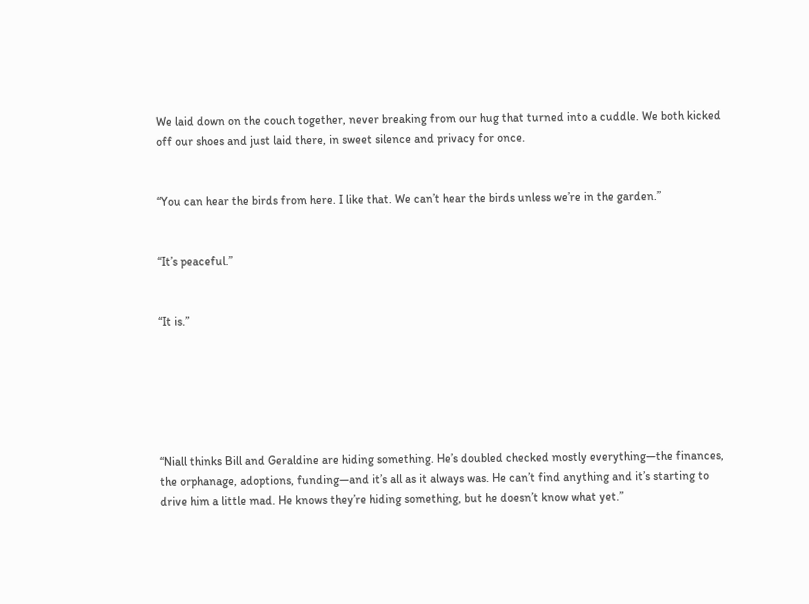We laid down on the couch together, never breaking from our hug that turned into a cuddle. We both kicked off our shoes and just laid there, in sweet silence and privacy for once.


“You can hear the birds from here. I like that. We can’t hear the birds unless we’re in the garden.”


“It’s peaceful.”


“It is.”






“Niall thinks Bill and Geraldine are hiding something. He’s doubled checked mostly everything—the finances, the orphanage, adoptions, funding—and it’s all as it always was. He can’t find anything and it’s starting to drive him a little mad. He knows they’re hiding something, but he doesn’t know what yet.”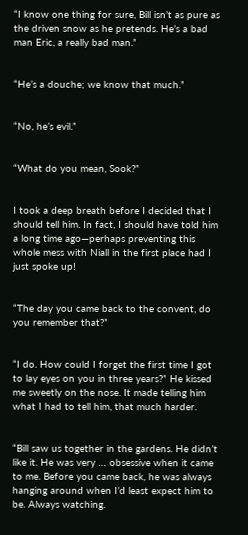“I know one thing for sure, Bill isn’t as pure as the driven snow as he pretends. He’s a bad man Eric, a really bad man.”


“He’s a douche; we know that much.”


“No, he’s evil.”


“What do you mean, Sook?”


I took a deep breath before I decided that I should tell him. In fact, I should have told him a long time ago—perhaps preventing this whole mess with Niall in the first place had I just spoke up!


“The day you came back to the convent, do you remember that?”


“I do. How could I forget the first time I got to lay eyes on you in three years?” He kissed me sweetly on the nose. It made telling him what I had to tell him, that much harder.


“Bill saw us together in the gardens. He didn’t like it. He was very … obsessive when it came to me. Before you came back, he was always hanging around when I’d least expect him to be. Always watching.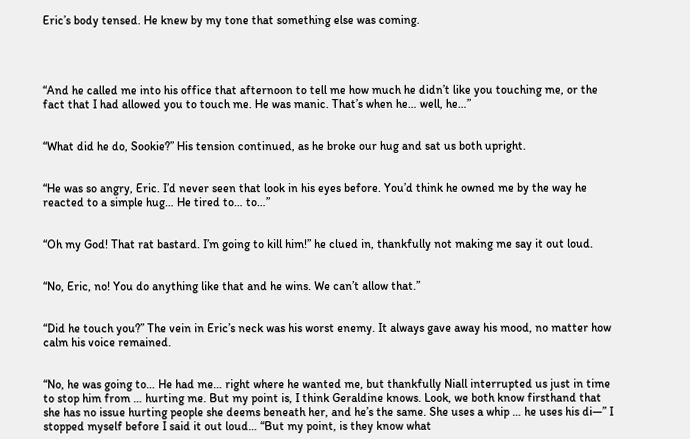Eric’s body tensed. He knew by my tone that something else was coming.




“And he called me into his office that afternoon to tell me how much he didn’t like you touching me, or the fact that I had allowed you to touch me. He was manic. That’s when he… well, he…”


“What did he do, Sookie?” His tension continued, as he broke our hug and sat us both upright.


“He was so angry, Eric. I’d never seen that look in his eyes before. You’d think he owned me by the way he reacted to a simple hug… He tired to… to…”


“Oh my God! That rat bastard. I’m going to kill him!” he clued in, thankfully not making me say it out loud.


“No, Eric, no! You do anything like that and he wins. We can’t allow that.”


“Did he touch you?” The vein in Eric’s neck was his worst enemy. It always gave away his mood, no matter how calm his voice remained.


“No, he was going to… He had me… right where he wanted me, but thankfully Niall interrupted us just in time to stop him from … hurting me. But my point is, I think Geraldine knows. Look, we both know firsthand that she has no issue hurting people she deems beneath her, and he’s the same. She uses a whip … he uses his di—” I stopped myself before I said it out loud… “But my point, is they know what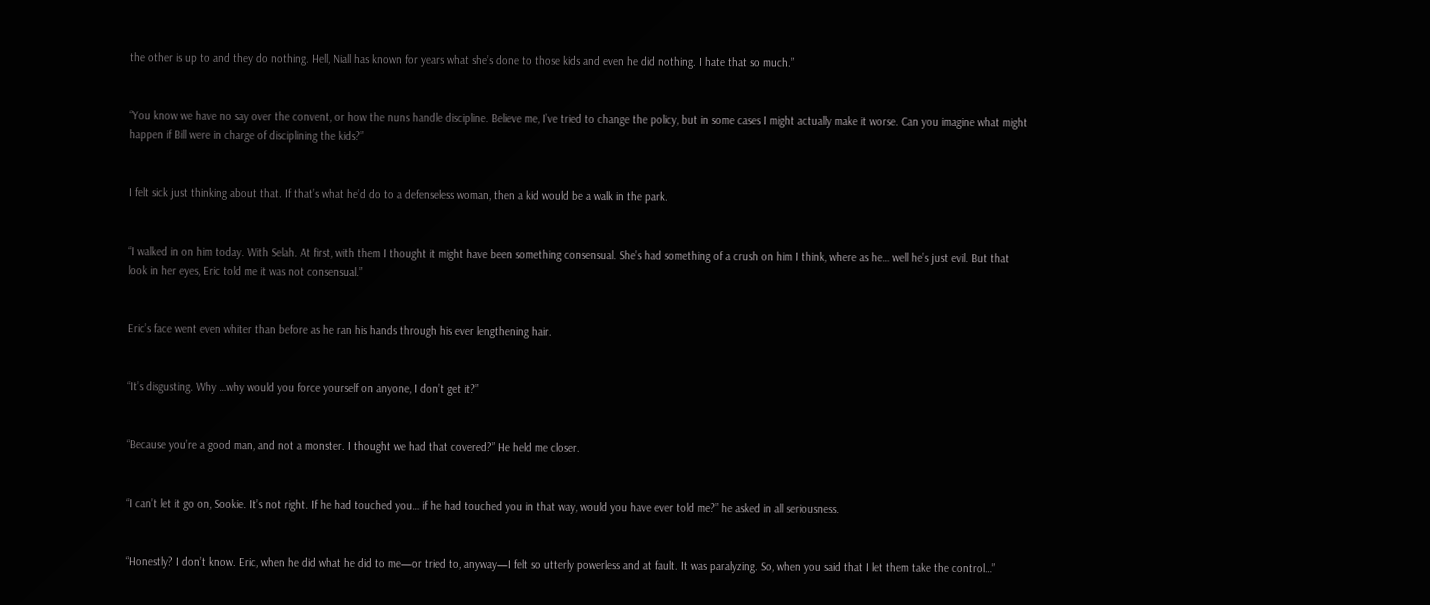the other is up to and they do nothing. Hell, Niall has known for years what she’s done to those kids and even he did nothing. I hate that so much.”


“You know we have no say over the convent, or how the nuns handle discipline. Believe me, I’ve tried to change the policy, but in some cases I might actually make it worse. Can you imagine what might happen if Bill were in charge of disciplining the kids?”


I felt sick just thinking about that. If that’s what he’d do to a defenseless woman, then a kid would be a walk in the park.


“I walked in on him today. With Selah. At first, with them I thought it might have been something consensual. She’s had something of a crush on him I think, where as he… well he’s just evil. But that look in her eyes, Eric told me it was not consensual.”


Eric’s face went even whiter than before as he ran his hands through his ever lengthening hair.


“It’s disgusting. Why …why would you force yourself on anyone, I don’t get it?”


“Because you’re a good man, and not a monster. I thought we had that covered?” He held me closer.


“I can’t let it go on, Sookie. It’s not right. If he had touched you… if he had touched you in that way, would you have ever told me?” he asked in all seriousness.


“Honestly? I don’t know. Eric, when he did what he did to me—or tried to, anyway—I felt so utterly powerless and at fault. It was paralyzing. So, when you said that I let them take the control…”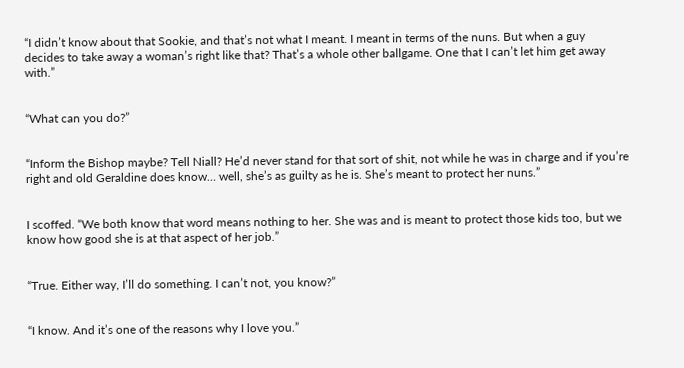“I didn’t know about that Sookie, and that’s not what I meant. I meant in terms of the nuns. But when a guy decides to take away a woman’s right like that? That’s a whole other ballgame. One that I can’t let him get away with.”


“What can you do?”


“Inform the Bishop maybe? Tell Niall? He’d never stand for that sort of shit, not while he was in charge and if you’re right and old Geraldine does know… well, she’s as guilty as he is. She’s meant to protect her nuns.”


I scoffed. “We both know that word means nothing to her. She was and is meant to protect those kids too, but we know how good she is at that aspect of her job.”


“True. Either way, I’ll do something. I can’t not, you know?”


“I know. And it’s one of the reasons why I love you.”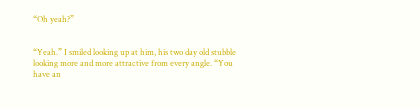“Oh yeah?”


“Yeah.” I smiled looking up at him, his two day old stubble looking more and more attractive from every angle. “You have an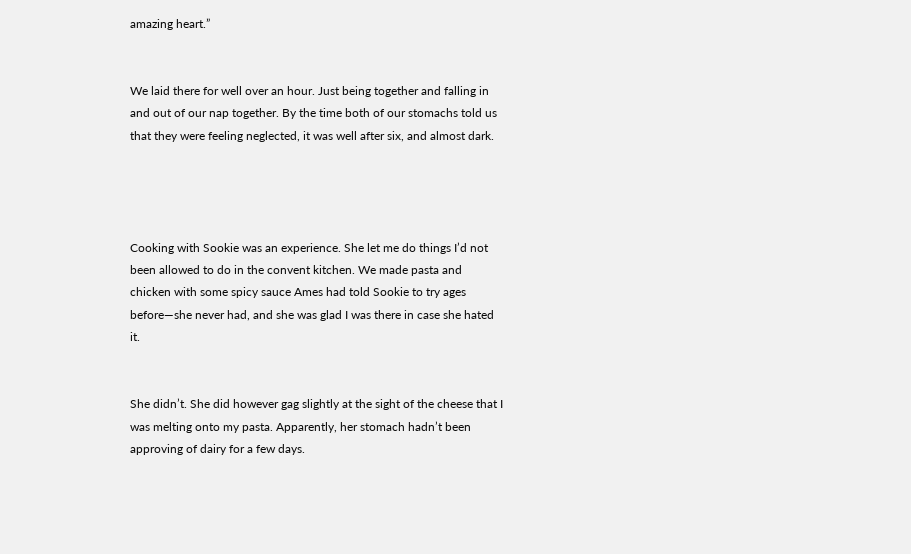amazing heart.”


We laid there for well over an hour. Just being together and falling in and out of our nap together. By the time both of our stomachs told us that they were feeling neglected, it was well after six, and almost dark.




Cooking with Sookie was an experience. She let me do things I’d not been allowed to do in the convent kitchen. We made pasta and chicken with some spicy sauce Ames had told Sookie to try ages before—she never had, and she was glad I was there in case she hated it.


She didn’t. She did however gag slightly at the sight of the cheese that I was melting onto my pasta. Apparently, her stomach hadn’t been approving of dairy for a few days.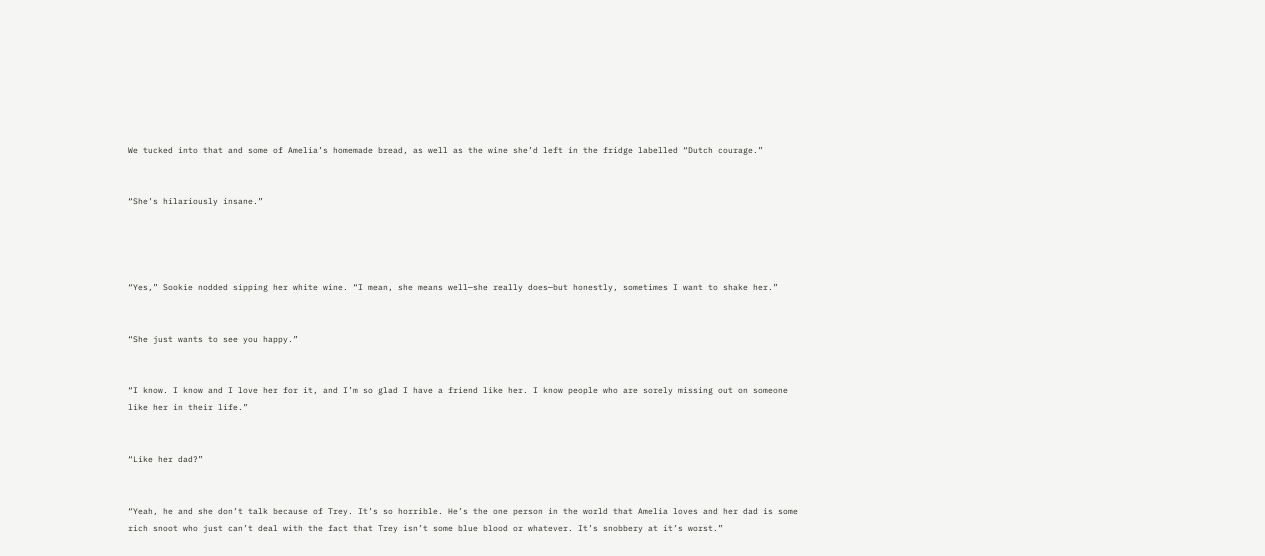We tucked into that and some of Amelia’s homemade bread, as well as the wine she’d left in the fridge labelled “Dutch courage.”


“She’s hilariously insane.”




“Yes,” Sookie nodded sipping her white wine. “I mean, she means well—she really does—but honestly, sometimes I want to shake her.”


“She just wants to see you happy.”


“I know. I know and I love her for it, and I’m so glad I have a friend like her. I know people who are sorely missing out on someone like her in their life.”


“Like her dad?”


“Yeah, he and she don’t talk because of Trey. It’s so horrible. He’s the one person in the world that Amelia loves and her dad is some rich snoot who just can’t deal with the fact that Trey isn’t some blue blood or whatever. It’s snobbery at it’s worst.”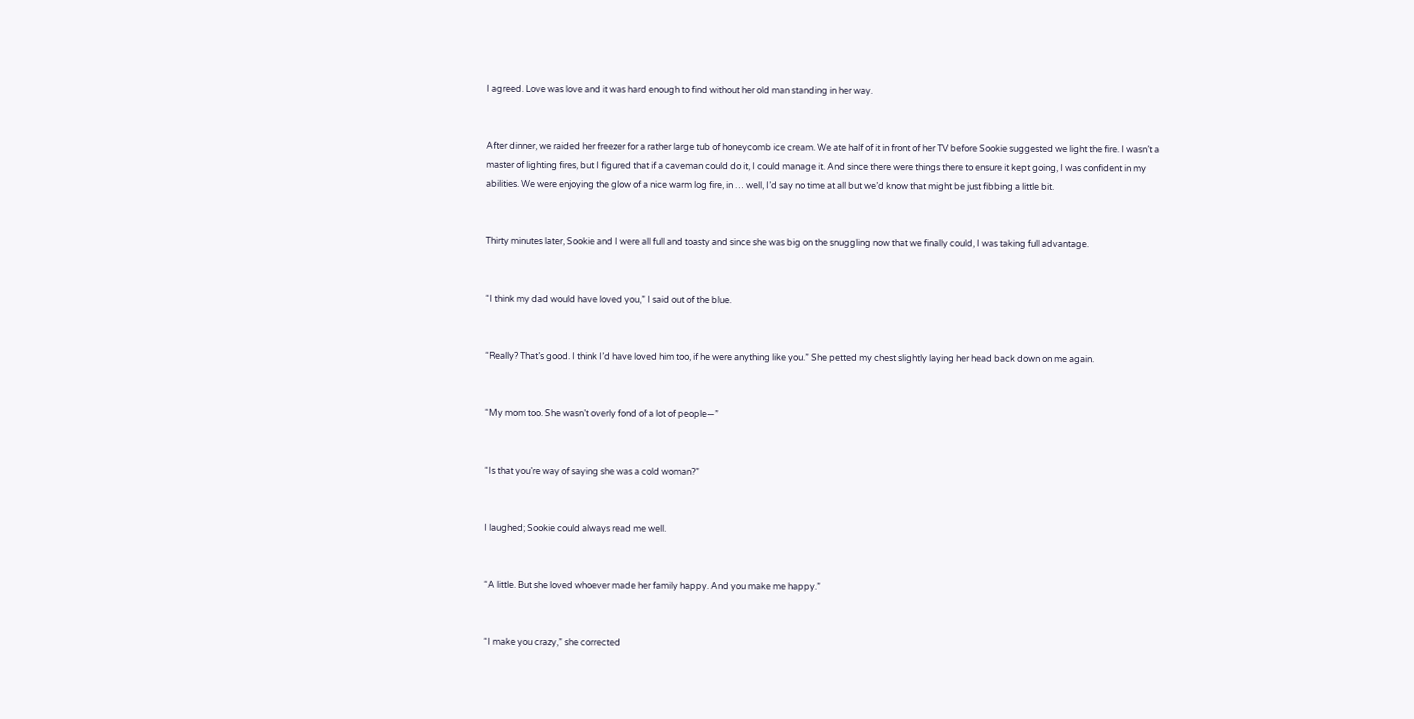I agreed. Love was love and it was hard enough to find without her old man standing in her way.


After dinner, we raided her freezer for a rather large tub of honeycomb ice cream. We ate half of it in front of her TV before Sookie suggested we light the fire. I wasn’t a master of lighting fires, but I figured that if a caveman could do it, I could manage it. And since there were things there to ensure it kept going, I was confident in my abilities. We were enjoying the glow of a nice warm log fire, in … well, I’d say no time at all but we’d know that might be just fibbing a little bit.


Thirty minutes later, Sookie and I were all full and toasty and since she was big on the snuggling now that we finally could, I was taking full advantage.


“I think my dad would have loved you,” I said out of the blue.


“Really? That’s good. I think I’d have loved him too, if he were anything like you.” She petted my chest slightly laying her head back down on me again.


“My mom too. She wasn’t overly fond of a lot of people—”


“Is that you’re way of saying she was a cold woman?”


I laughed; Sookie could always read me well.


“A little. But she loved whoever made her family happy. And you make me happy.”


“I make you crazy,” she corrected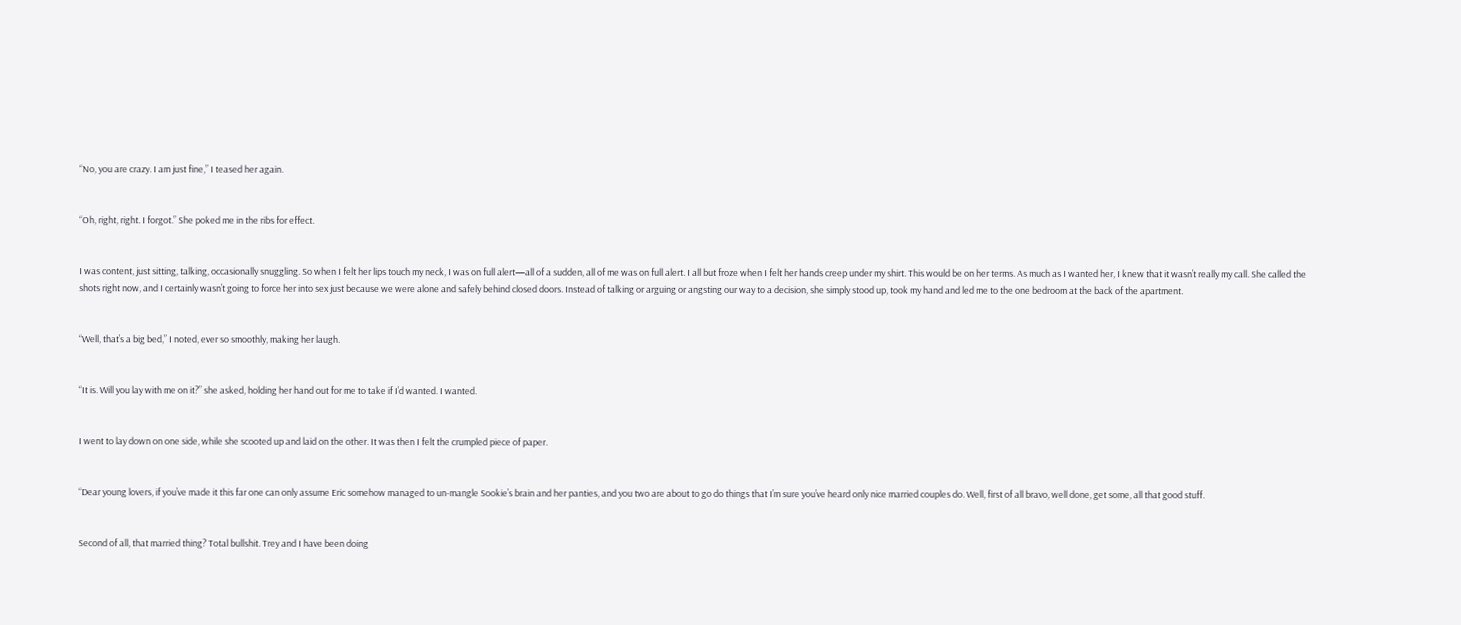“No, you are crazy. I am just fine,” I teased her again.


“Oh, right, right. I forgot.” She poked me in the ribs for effect.


I was content, just sitting, talking, occasionally snuggling. So when I felt her lips touch my neck, I was on full alert—all of a sudden, all of me was on full alert. I all but froze when I felt her hands creep under my shirt. This would be on her terms. As much as I wanted her, I knew that it wasn’t really my call. She called the shots right now, and I certainly wasn’t going to force her into sex just because we were alone and safely behind closed doors. Instead of talking or arguing or angsting our way to a decision, she simply stood up, took my hand and led me to the one bedroom at the back of the apartment.


“Well, that’s a big bed,” I noted, ever so smoothly, making her laugh.


“It is. Will you lay with me on it?” she asked, holding her hand out for me to take if I’d wanted. I wanted.


I went to lay down on one side, while she scooted up and laid on the other. It was then I felt the crumpled piece of paper.


“Dear young lovers, if you’ve made it this far one can only assume Eric somehow managed to un-mangle Sookie’s brain and her panties, and you two are about to go do things that I’m sure you’ve heard only nice married couples do. Well, first of all bravo, well done, get some, all that good stuff.


Second of all, that married thing? Total bullshit. Trey and I have been doing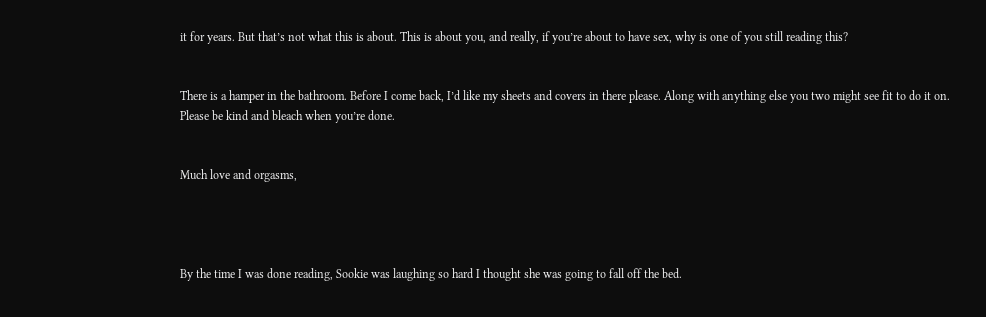it for years. But that’s not what this is about. This is about you, and really, if you’re about to have sex, why is one of you still reading this?


There is a hamper in the bathroom. Before I come back, I’d like my sheets and covers in there please. Along with anything else you two might see fit to do it on. Please be kind and bleach when you’re done.


Much love and orgasms,




By the time I was done reading, Sookie was laughing so hard I thought she was going to fall off the bed.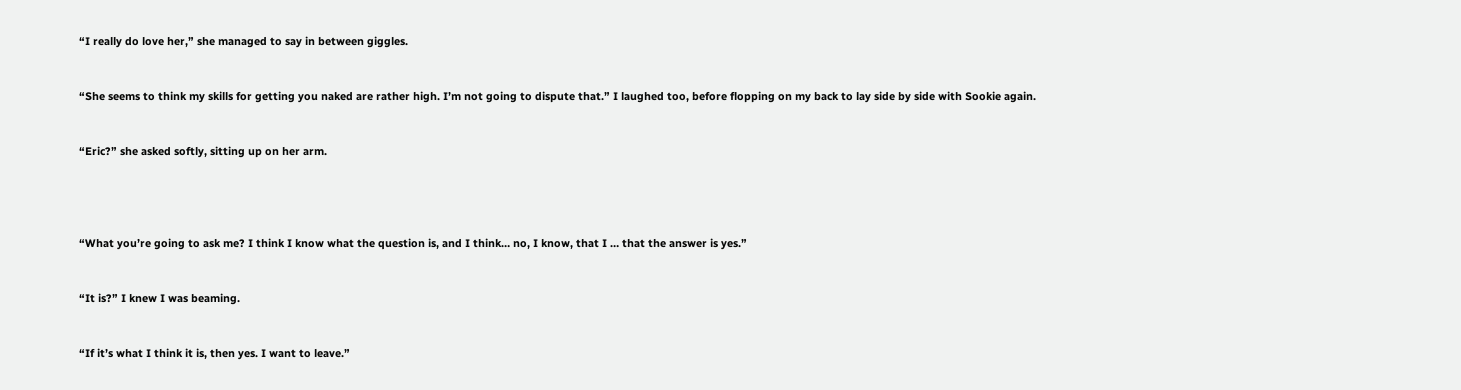“I really do love her,” she managed to say in between giggles.


“She seems to think my skills for getting you naked are rather high. I’m not going to dispute that.” I laughed too, before flopping on my back to lay side by side with Sookie again.


“Eric?” she asked softly, sitting up on her arm.




“What you’re going to ask me? I think I know what the question is, and I think… no, I know, that I … that the answer is yes.”


“It is?” I knew I was beaming.


“If it’s what I think it is, then yes. I want to leave.”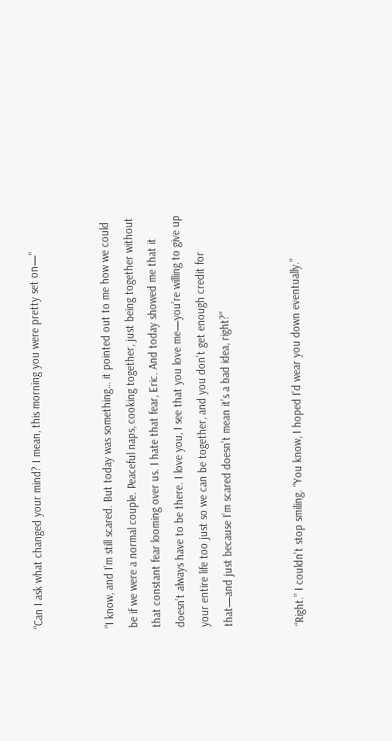“Can I ask what changed your mind? I mean, this morning you were pretty set on—”


“I know, and I’m still scared. But today was something… it pointed out to me how we could be if we were a normal couple. Peaceful naps, cooking together, just being together without that constant fear looming over us. I hate that fear, Eric. And today showed me that it doesn’t always have to be there. I love you, I see that you love me—you’re willing to give up your entire life too just so we can be together, and you don’t get enough credit for that—and just because I’m scared doesn’t mean it’s a bad idea, right?”


“Right.” I couldn’t stop smiling. “You know, I hoped I’d wear you down eventually.”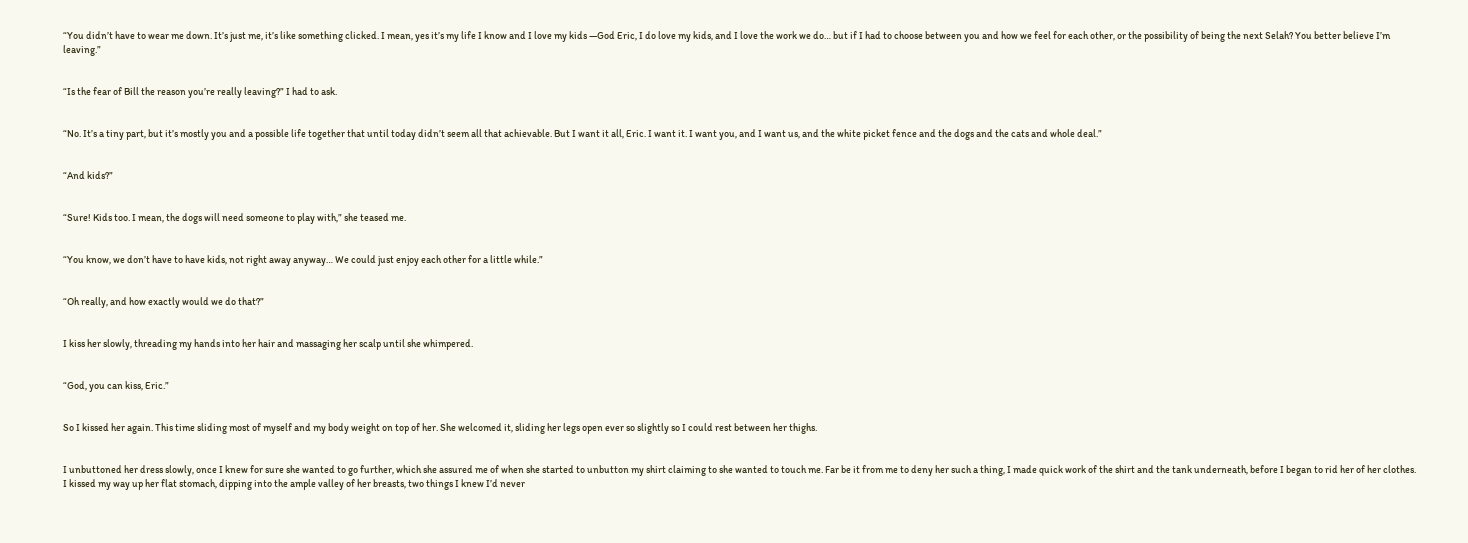“You didn’t have to wear me down. It’s just me, it’s like something clicked. I mean, yes it’s my life I know and I love my kids —God Eric, I do love my kids, and I love the work we do… but if I had to choose between you and how we feel for each other, or the possibility of being the next Selah? You better believe I’m leaving.”


“Is the fear of Bill the reason you’re really leaving?” I had to ask.


“No. It’s a tiny part, but it’s mostly you and a possible life together that until today didn’t seem all that achievable. But I want it all, Eric. I want it. I want you, and I want us, and the white picket fence and the dogs and the cats and whole deal.”


“And kids?”


“Sure! Kids too. I mean, the dogs will need someone to play with,” she teased me.


“You know, we don’t have to have kids, not right away anyway… We could just enjoy each other for a little while.”


“Oh really, and how exactly would we do that?”


I kiss her slowly, threading my hands into her hair and massaging her scalp until she whimpered.


“God, you can kiss, Eric.”


So I kissed her again. This time sliding most of myself and my body weight on top of her. She welcomed it, sliding her legs open ever so slightly so I could rest between her thighs.


I unbuttoned her dress slowly, once I knew for sure she wanted to go further, which she assured me of when she started to unbutton my shirt claiming to she wanted to touch me. Far be it from me to deny her such a thing, I made quick work of the shirt and the tank underneath, before I began to rid her of her clothes. I kissed my way up her flat stomach, dipping into the ample valley of her breasts, two things I knew I’d never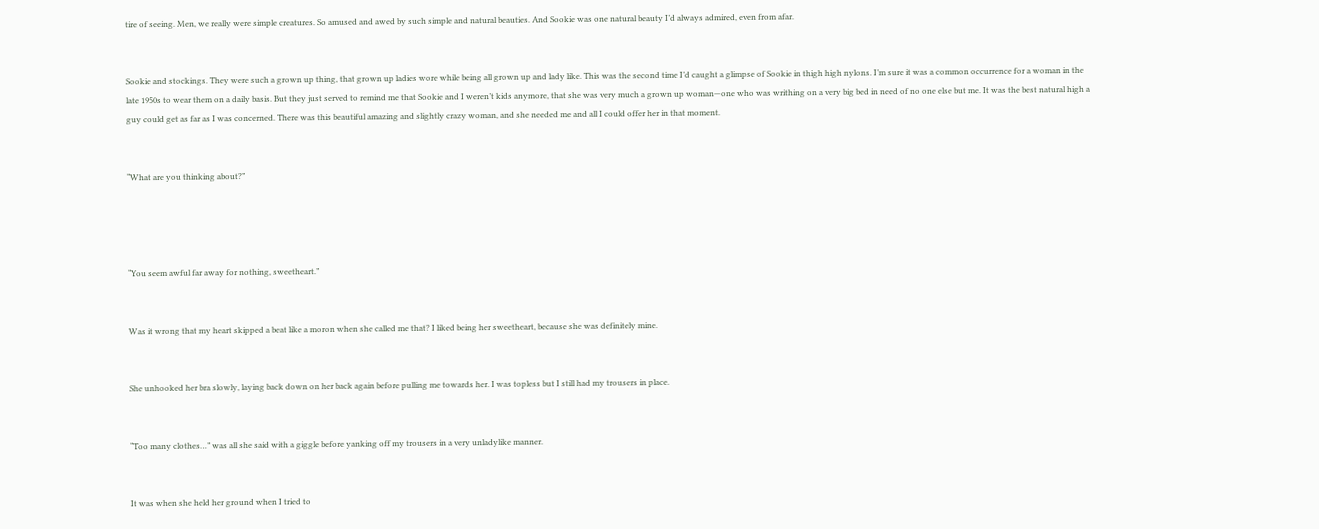tire of seeing. Men, we really were simple creatures. So amused and awed by such simple and natural beauties. And Sookie was one natural beauty I’d always admired, even from afar.


Sookie and stockings. They were such a grown up thing, that grown up ladies wore while being all grown up and lady like. This was the second time I’d caught a glimpse of Sookie in thigh high nylons. I’m sure it was a common occurrence for a woman in the late 1950s to wear them on a daily basis. But they just served to remind me that Sookie and I weren’t kids anymore, that she was very much a grown up woman—one who was writhing on a very big bed in need of no one else but me. It was the best natural high a guy could get as far as I was concerned. There was this beautiful amazing and slightly crazy woman, and she needed me and all I could offer her in that moment.


“What are you thinking about?”




“You seem awful far away for nothing, sweetheart.”


Was it wrong that my heart skipped a beat like a moron when she called me that? I liked being her sweetheart, because she was definitely mine.


She unhooked her bra slowly, laying back down on her back again before pulling me towards her. I was topless but I still had my trousers in place.


“Too many clothes…” was all she said with a giggle before yanking off my trousers in a very unladylike manner.


It was when she held her ground when I tried to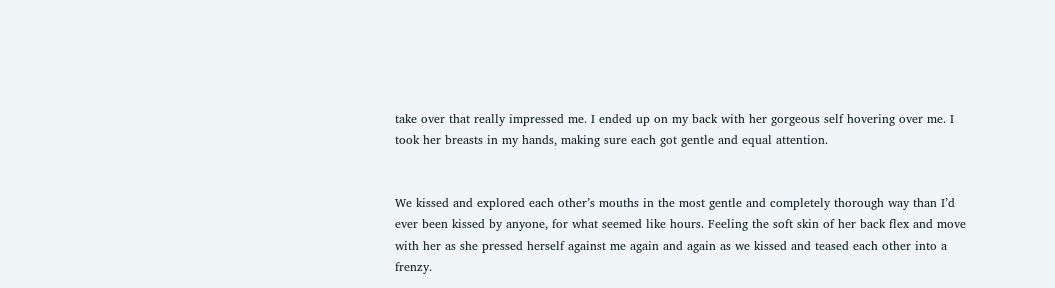take over that really impressed me. I ended up on my back with her gorgeous self hovering over me. I took her breasts in my hands, making sure each got gentle and equal attention.


We kissed and explored each other’s mouths in the most gentle and completely thorough way than I’d ever been kissed by anyone, for what seemed like hours. Feeling the soft skin of her back flex and move with her as she pressed herself against me again and again as we kissed and teased each other into a frenzy.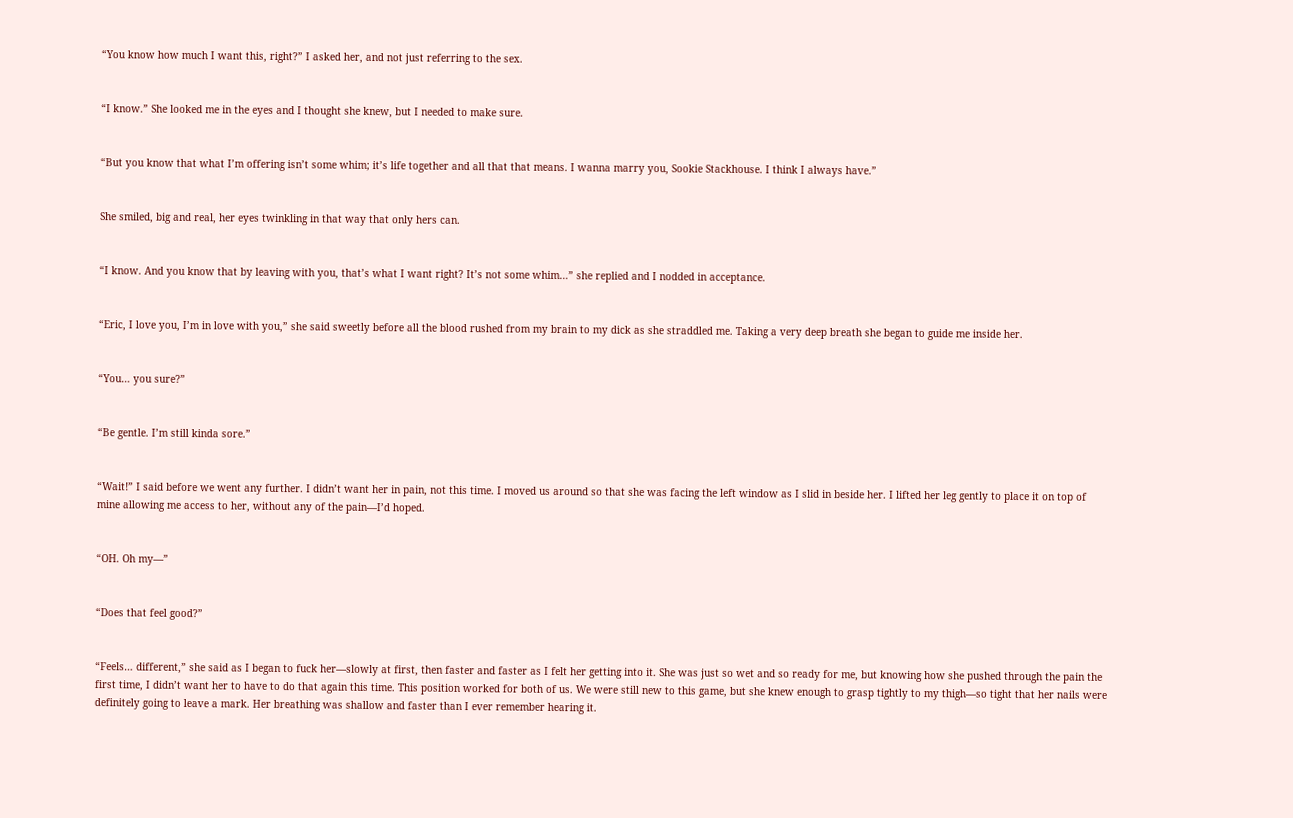“You know how much I want this, right?” I asked her, and not just referring to the sex.


“I know.” She looked me in the eyes and I thought she knew, but I needed to make sure.


“But you know that what I’m offering isn’t some whim; it’s life together and all that that means. I wanna marry you, Sookie Stackhouse. I think I always have.”


She smiled, big and real, her eyes twinkling in that way that only hers can.


“I know. And you know that by leaving with you, that’s what I want right? It’s not some whim…” she replied and I nodded in acceptance.


“Eric, I love you, I’m in love with you,” she said sweetly before all the blood rushed from my brain to my dick as she straddled me. Taking a very deep breath she began to guide me inside her.


“You… you sure?”


“Be gentle. I’m still kinda sore.”


“Wait!” I said before we went any further. I didn’t want her in pain, not this time. I moved us around so that she was facing the left window as I slid in beside her. I lifted her leg gently to place it on top of mine allowing me access to her, without any of the pain—I’d hoped.


“OH. Oh my—”


“Does that feel good?”


“Feels… different,” she said as I began to fuck her—slowly at first, then faster and faster as I felt her getting into it. She was just so wet and so ready for me, but knowing how she pushed through the pain the first time, I didn’t want her to have to do that again this time. This position worked for both of us. We were still new to this game, but she knew enough to grasp tightly to my thigh—so tight that her nails were definitely going to leave a mark. Her breathing was shallow and faster than I ever remember hearing it.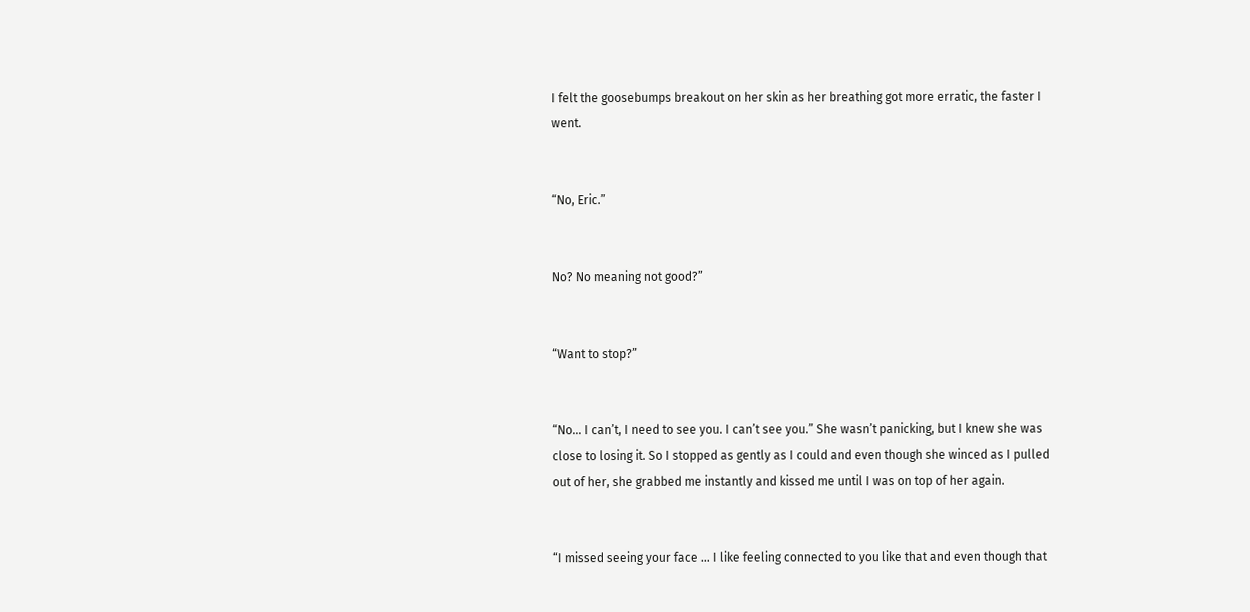I felt the goosebumps breakout on her skin as her breathing got more erratic, the faster I went.


“No, Eric.”


No? No meaning not good?”


“Want to stop?”


“No… I can’t, I need to see you. I can’t see you.” She wasn’t panicking, but I knew she was close to losing it. So I stopped as gently as I could and even though she winced as I pulled out of her, she grabbed me instantly and kissed me until I was on top of her again.


“I missed seeing your face … I like feeling connected to you like that and even though that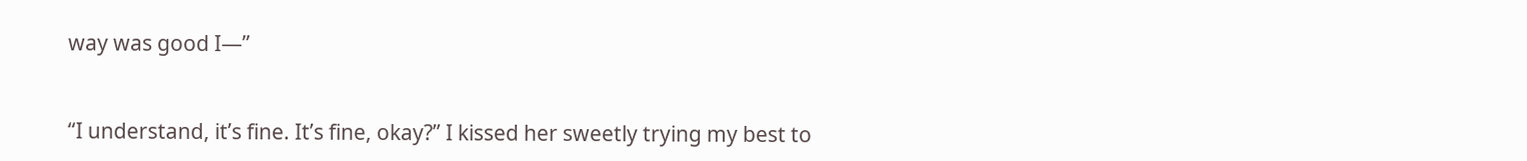way was good I—”


“I understand, it’s fine. It’s fine, okay?” I kissed her sweetly trying my best to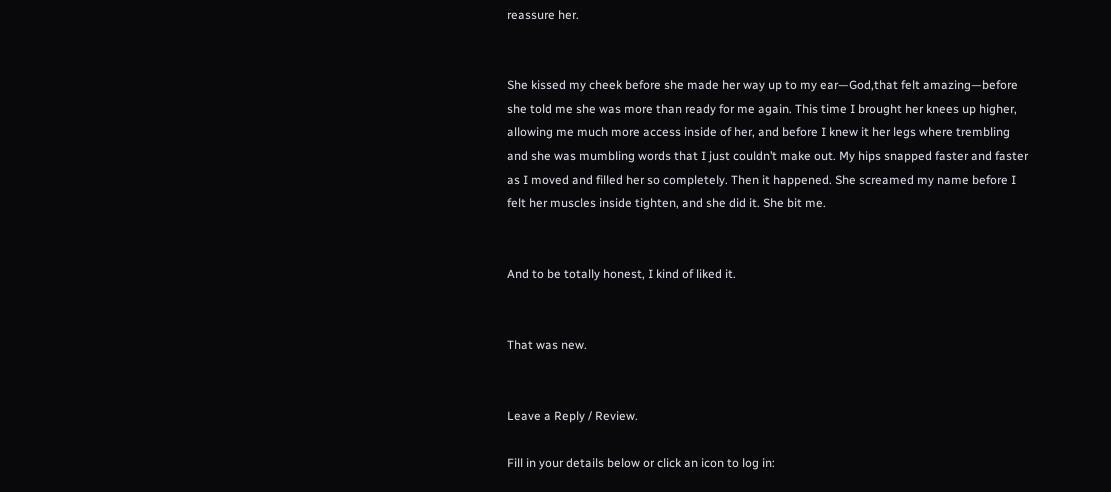reassure her.


She kissed my cheek before she made her way up to my ear—God,that felt amazing—before she told me she was more than ready for me again. This time I brought her knees up higher, allowing me much more access inside of her, and before I knew it her legs where trembling and she was mumbling words that I just couldn’t make out. My hips snapped faster and faster as I moved and filled her so completely. Then it happened. She screamed my name before I felt her muscles inside tighten, and she did it. She bit me.


And to be totally honest, I kind of liked it.


That was new.


Leave a Reply / Review.

Fill in your details below or click an icon to log in: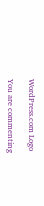WordPress.com Logo

You are commenting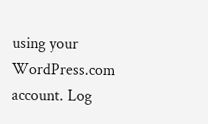using your WordPress.com account. Log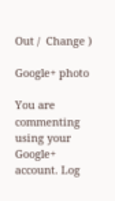Out /  Change )

Google+ photo

You are commenting using your Google+ account. Log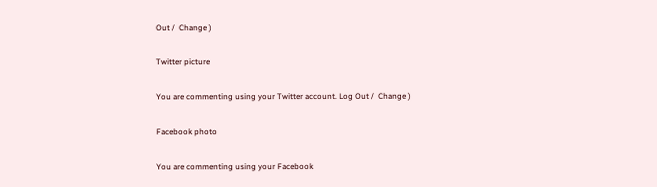Out /  Change )

Twitter picture

You are commenting using your Twitter account. Log Out /  Change )

Facebook photo

You are commenting using your Facebook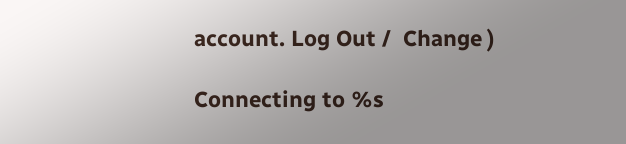account. Log Out /  Change )

Connecting to %s